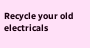Recycle your old electricals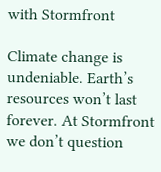with Stormfront

Climate change is undeniable. Earth’s resources won’t last forever. At Stormfront we don’t question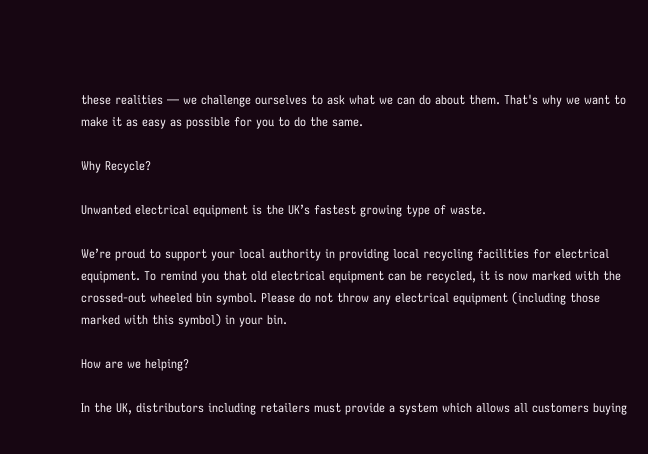these realities — we challenge ourselves to ask what we can do about them. That's why we want to make it as easy as possible for you to do the same.

Why Recycle?

Unwanted electrical equipment is the UK’s fastest growing type of waste.

We’re proud to support your local authority in providing local recycling facilities for electrical equipment. To remind you that old electrical equipment can be recycled, it is now marked with the crossed-out wheeled bin symbol. Please do not throw any electrical equipment (including those marked with this symbol) in your bin.

How are we helping?

In the UK, distributors including retailers must provide a system which allows all customers buying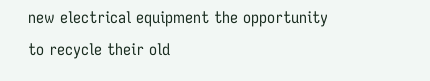new electrical equipment the opportunity to recycle their old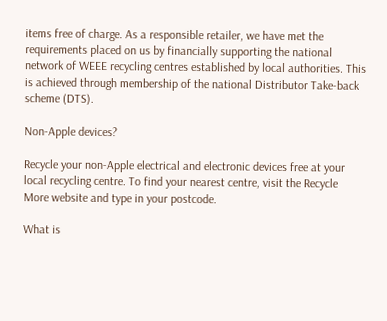items free of charge. As a responsible retailer, we have met the requirements placed on us by financially supporting the national network of WEEE recycling centres established by local authorities. This is achieved through membership of the national Distributor Take-back scheme (DTS).

Non-Apple devices?

Recycle your non-Apple electrical and electronic devices free at your local recycling centre. To find your nearest centre, visit the Recycle More website and type in your postcode.

What is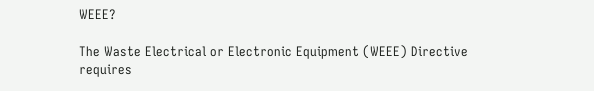WEEE?

The Waste Electrical or Electronic Equipment (WEEE) Directive requires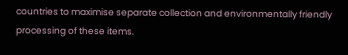countries to maximise separate collection and environmentally friendly processing of these items.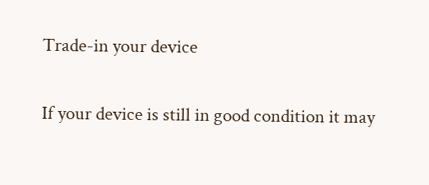Trade-in your device

If your device is still in good condition it may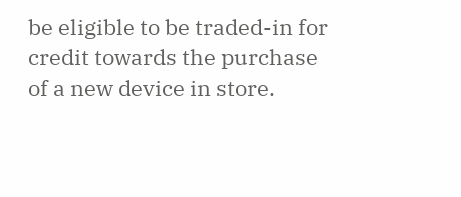be eligible to be traded-in for credit towards the purchase of a new device in store.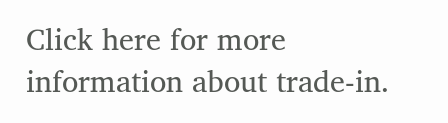Click here for more information about trade-in.